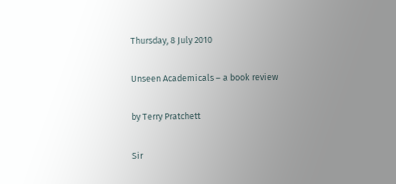Thursday, 8 July 2010

Unseen Academicals – a book review

by Terry Pratchett

Sir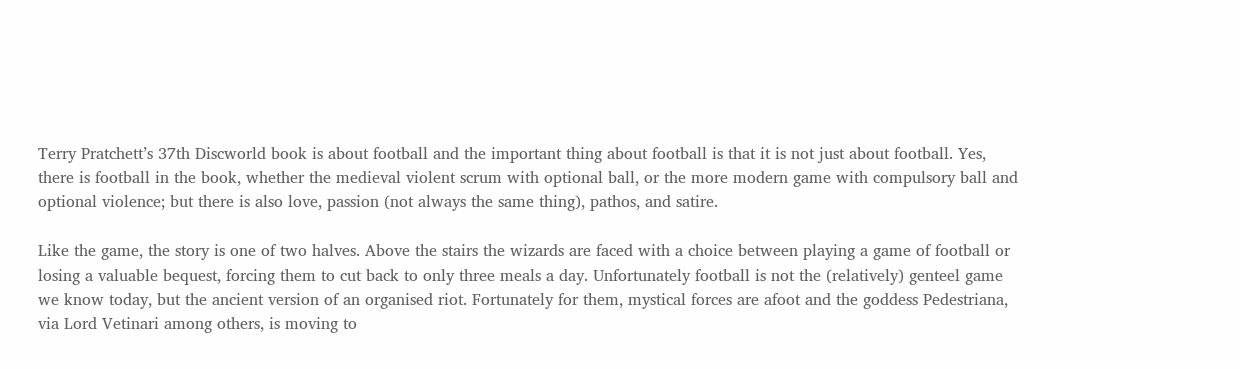Terry Pratchett’s 37th Discworld book is about football and the important thing about football is that it is not just about football. Yes, there is football in the book, whether the medieval violent scrum with optional ball, or the more modern game with compulsory ball and optional violence; but there is also love, passion (not always the same thing), pathos, and satire.

Like the game, the story is one of two halves. Above the stairs the wizards are faced with a choice between playing a game of football or losing a valuable bequest, forcing them to cut back to only three meals a day. Unfortunately football is not the (relatively) genteel game we know today, but the ancient version of an organised riot. Fortunately for them, mystical forces are afoot and the goddess Pedestriana, via Lord Vetinari among others, is moving to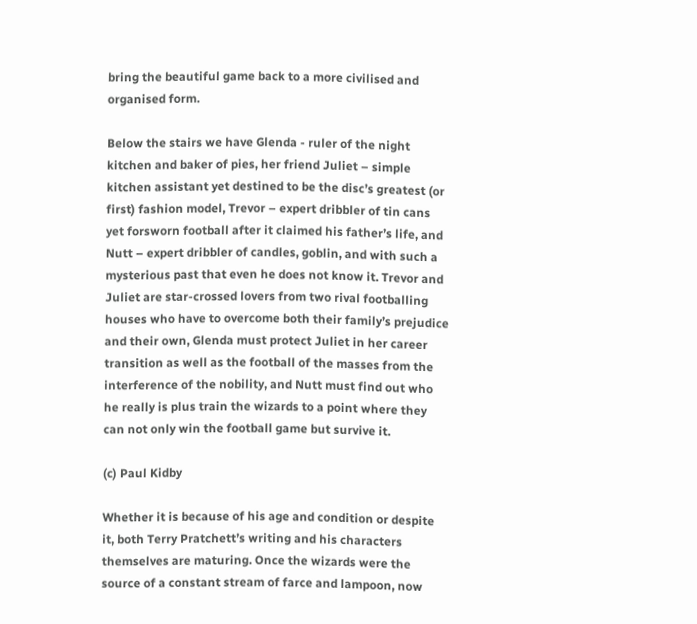bring the beautiful game back to a more civilised and organised form.

Below the stairs we have Glenda - ruler of the night kitchen and baker of pies, her friend Juliet – simple kitchen assistant yet destined to be the disc’s greatest (or first) fashion model, Trevor – expert dribbler of tin cans yet forsworn football after it claimed his father’s life, and Nutt – expert dribbler of candles, goblin, and with such a mysterious past that even he does not know it. Trevor and Juliet are star-crossed lovers from two rival footballing houses who have to overcome both their family’s prejudice and their own, Glenda must protect Juliet in her career transition as well as the football of the masses from the interference of the nobility, and Nutt must find out who he really is plus train the wizards to a point where they can not only win the football game but survive it.

(c) Paul Kidby

Whether it is because of his age and condition or despite it, both Terry Pratchett’s writing and his characters themselves are maturing. Once the wizards were the source of a constant stream of farce and lampoon, now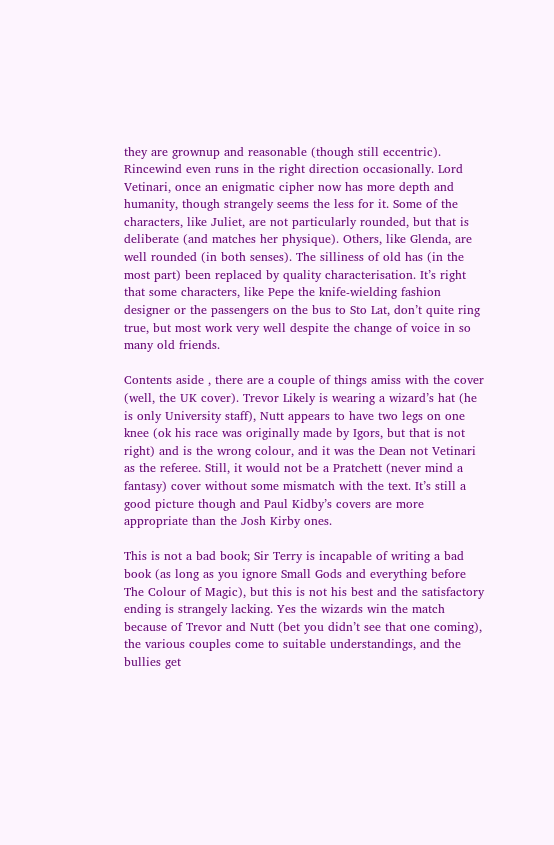they are grownup and reasonable (though still eccentric). Rincewind even runs in the right direction occasionally. Lord Vetinari, once an enigmatic cipher now has more depth and humanity, though strangely seems the less for it. Some of the characters, like Juliet, are not particularly rounded, but that is deliberate (and matches her physique). Others, like Glenda, are well rounded (in both senses). The silliness of old has (in the most part) been replaced by quality characterisation. It’s right that some characters, like Pepe the knife-wielding fashion designer or the passengers on the bus to Sto Lat, don’t quite ring true, but most work very well despite the change of voice in so many old friends.

Contents aside , there are a couple of things amiss with the cover (well, the UK cover). Trevor Likely is wearing a wizard’s hat (he is only University staff), Nutt appears to have two legs on one knee (ok his race was originally made by Igors, but that is not right) and is the wrong colour, and it was the Dean not Vetinari as the referee. Still, it would not be a Pratchett (never mind a fantasy) cover without some mismatch with the text. It’s still a good picture though and Paul Kidby’s covers are more appropriate than the Josh Kirby ones.

This is not a bad book; Sir Terry is incapable of writing a bad book (as long as you ignore Small Gods and everything before The Colour of Magic), but this is not his best and the satisfactory ending is strangely lacking. Yes the wizards win the match because of Trevor and Nutt (bet you didn’t see that one coming), the various couples come to suitable understandings, and the bullies get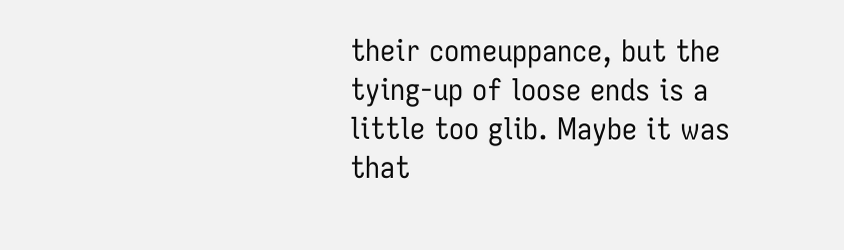their comeuppance, but the tying-up of loose ends is a little too glib. Maybe it was that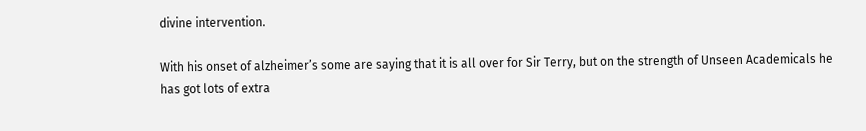divine intervention.

With his onset of alzheimer’s some are saying that it is all over for Sir Terry, but on the strength of Unseen Academicals he has got lots of extra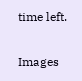time left.

Images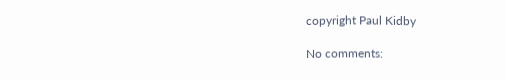copyright Paul Kidby

No comments: